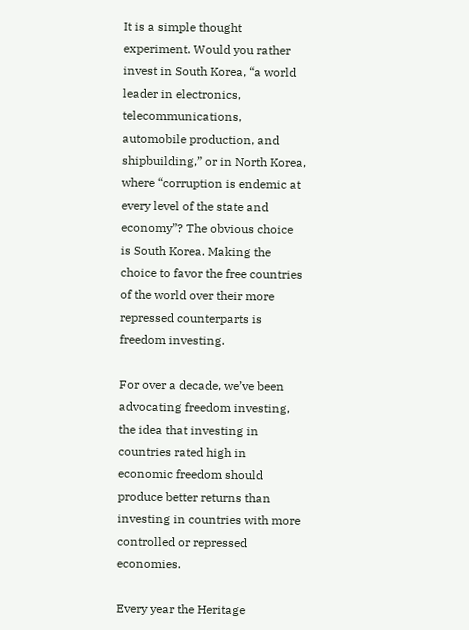It is a simple thought experiment. Would you rather invest in South Korea, “a world leader in electronics, telecommunications, automobile production, and shipbuilding,” or in North Korea, where “corruption is endemic at every level of the state and economy”? The obvious choice is South Korea. Making the choice to favor the free countries of the world over their more repressed counterparts is freedom investing.

For over a decade, we’ve been advocating freedom investing, the idea that investing in countries rated high in economic freedom should produce better returns than investing in countries with more controlled or repressed economies.

Every year the Heritage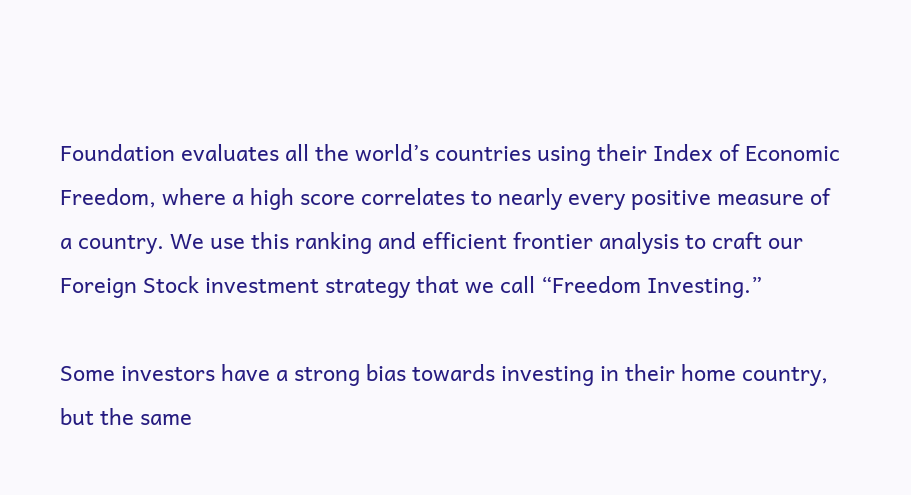Foundation evaluates all the world’s countries using their Index of Economic Freedom, where a high score correlates to nearly every positive measure of a country. We use this ranking and efficient frontier analysis to craft our Foreign Stock investment strategy that we call “Freedom Investing.”

Some investors have a strong bias towards investing in their home country, but the same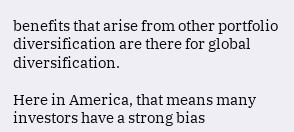benefits that arise from other portfolio diversification are there for global diversification.

Here in America, that means many investors have a strong bias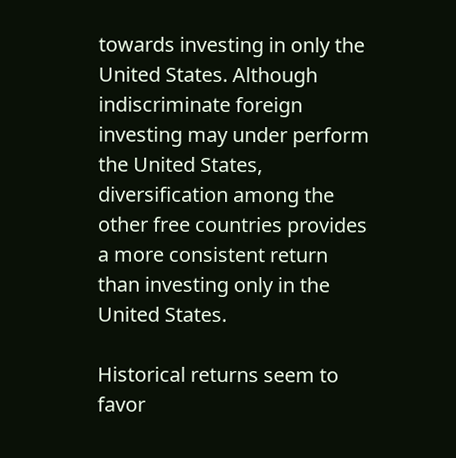towards investing in only the United States. Although indiscriminate foreign investing may under perform the United States, diversification among the other free countries provides a more consistent return than investing only in the United States.

Historical returns seem to favor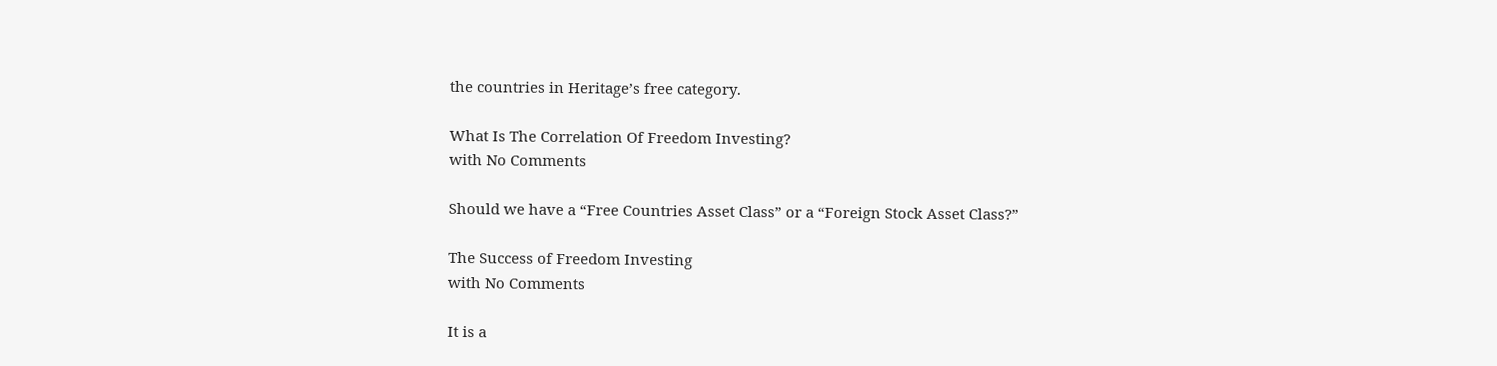the countries in Heritage’s free category.

What Is The Correlation Of Freedom Investing?
with No Comments

Should we have a “Free Countries Asset Class” or a “Foreign Stock Asset Class?”

The Success of Freedom Investing
with No Comments

It is a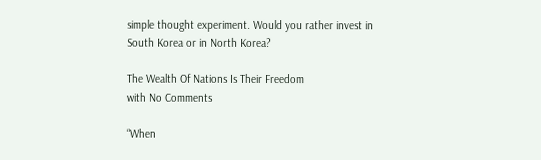simple thought experiment. Would you rather invest in South Korea or in North Korea?

The Wealth Of Nations Is Their Freedom
with No Comments

“When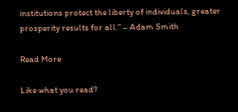institutions protect the liberty of individuals, greater prosperity results for all.” – Adam Smith

Read More

Like what you read?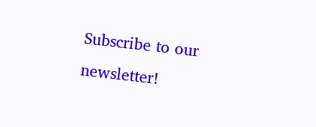Subscribe to our newsletter!